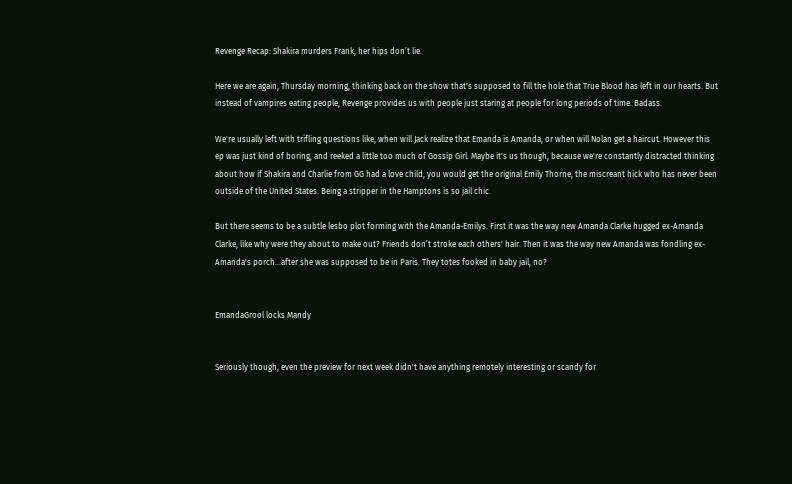Revenge Recap: Shakira murders Frank, her hips don’t lie.

Here we are again, Thursday morning, thinking back on the show that's supposed to fill the hole that True Blood has left in our hearts. But instead of vampires eating people, Revenge provides us with people just staring at people for long periods of time. Badass.

We're usually left with trifling questions like, when will Jack realize that Emanda is Amanda, or when will Nolan get a haircut. However this ep was just kind of boring, and reeked a little too much of Gossip Girl. Maybe it's us though, because we're constantly distracted thinking about how if Shakira and Charlie from GG had a love child, you would get the original Emily Thorne, the miscreant hick who has never been outside of the United States. Being a stripper in the Hamptons is so jail chic.

But there seems to be a subtle lesbo plot forming with the Amanda-Emilys. First it was the way new Amanda Clarke hugged ex-Amanda Clarke, like why were they about to make out? Friends don’t stroke each others' hair. Then it was the way new Amanda was fondling ex-Amanda's porch…after she was supposed to be in Paris. They totes fooked in baby jail, no?


EmandaGrool locks Mandy


Seriously though, even the preview for next week didn't have anything remotely interesting or scandy for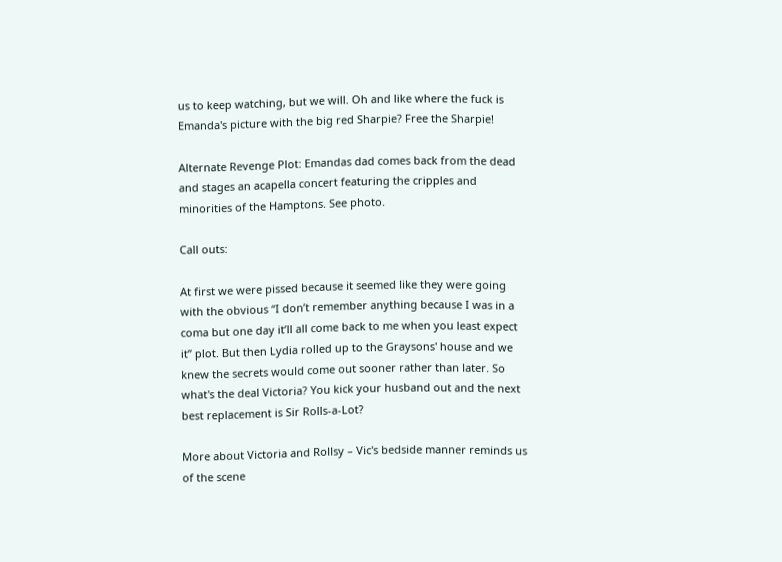us to keep watching, but we will. Oh and like where the fuck is Emanda's picture with the big red Sharpie? Free the Sharpie!

Alternate Revenge Plot: Emandas dad comes back from the dead and stages an acapella concert featuring the cripples and minorities of the Hamptons. See photo.

Call outs:

At first we were pissed because it seemed like they were going with the obvious “I don’t remember anything because I was in a coma but one day it’ll all come back to me when you least expect it” plot. But then Lydia rolled up to the Graysons' house and we knew the secrets would come out sooner rather than later. So what's the deal Victoria? You kick your husband out and the next best replacement is Sir Rolls-a-Lot?

More about Victoria and Rollsy – Vic's bedside manner reminds us of the scene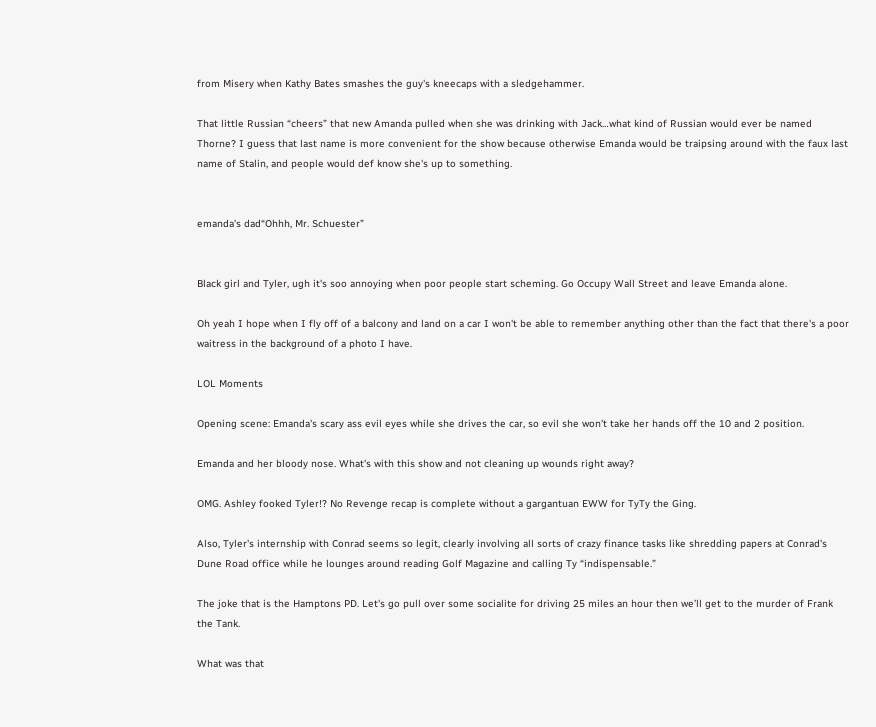from Misery when Kathy Bates smashes the guy's kneecaps with a sledgehammer.

That little Russian “cheers” that new Amanda pulled when she was drinking with Jack…what kind of Russian would ever be named Thorne? I guess that last name is more convenient for the show because otherwise Emanda would be traipsing around with the faux last name of Stalin, and people would def know she's up to something.


emanda's dad“Ohhh, Mr. Schuester”


Black girl and Tyler, ugh it's soo annoying when poor people start scheming. Go Occupy Wall Street and leave Emanda alone.

Oh yeah I hope when I fly off of a balcony and land on a car I won't be able to remember anything other than the fact that there's a poor waitress in the background of a photo I have.

LOL Moments

Opening scene: Emanda's scary ass evil eyes while she drives the car, so evil she won't take her hands off the 10 and 2 position.

Emanda and her bloody nose. What's with this show and not cleaning up wounds right away?

OMG. Ashley fooked Tyler!? No Revenge recap is complete without a gargantuan EWW for TyTy the Ging.

Also, Tyler's internship with Conrad seems so legit, clearly involving all sorts of crazy finance tasks like shredding papers at Conrad's Dune Road office while he lounges around reading Golf Magazine and calling Ty “indispensable.”

The joke that is the Hamptons PD. Let's go pull over some socialite for driving 25 miles an hour then we’ll get to the murder of Frank the Tank.

What was that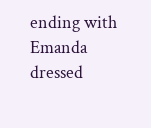ending with Emanda dressed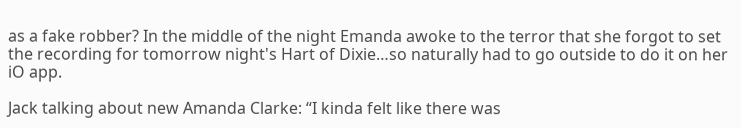as a fake robber? In the middle of the night Emanda awoke to the terror that she forgot to set the recording for tomorrow night's Hart of Dixie…so naturally had to go outside to do it on her iO app.

Jack talking about new Amanda Clarke: “I kinda felt like there was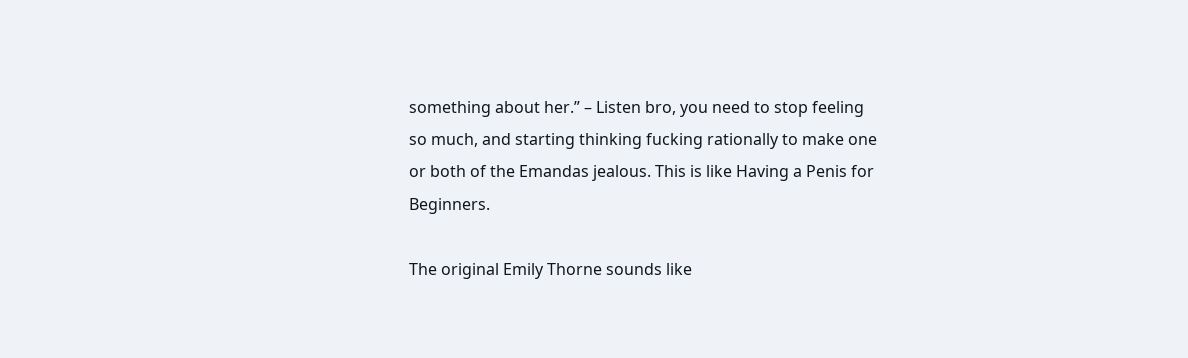something about her.” – Listen bro, you need to stop feeling so much, and starting thinking fucking rationally to make one or both of the Emandas jealous. This is like Having a Penis for Beginners.

The original Emily Thorne sounds like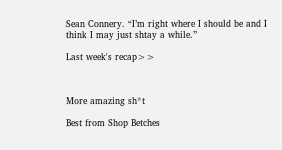Sean Connery. “I’m right where I should be and I think I may just shtay a while.”

Last week's recap>>



More amazing sh*t

Best from Shop Betches